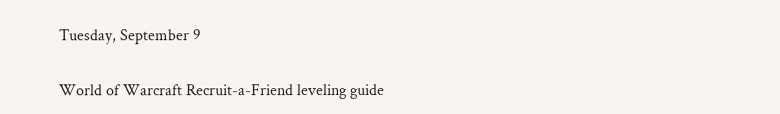Tuesday, September 9

World of Warcraft Recruit-a-Friend leveling guide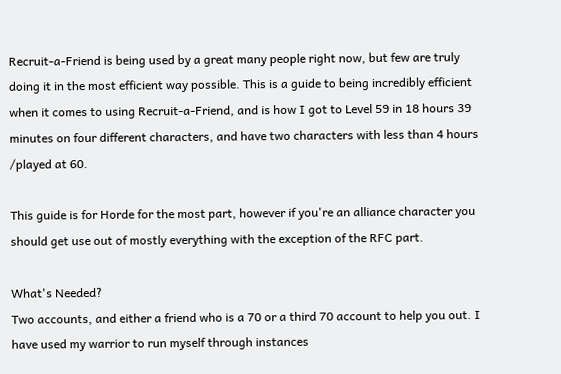Recruit-a-Friend is being used by a great many people right now, but few are truly doing it in the most efficient way possible. This is a guide to being incredibly efficient when it comes to using Recruit-a-Friend, and is how I got to Level 59 in 18 hours 39 minutes on four different characters, and have two characters with less than 4 hours /played at 60.

This guide is for Horde for the most part, however if you're an alliance character you should get use out of mostly everything with the exception of the RFC part.

What's Needed?
Two accounts, and either a friend who is a 70 or a third 70 account to help you out. I have used my warrior to run myself through instances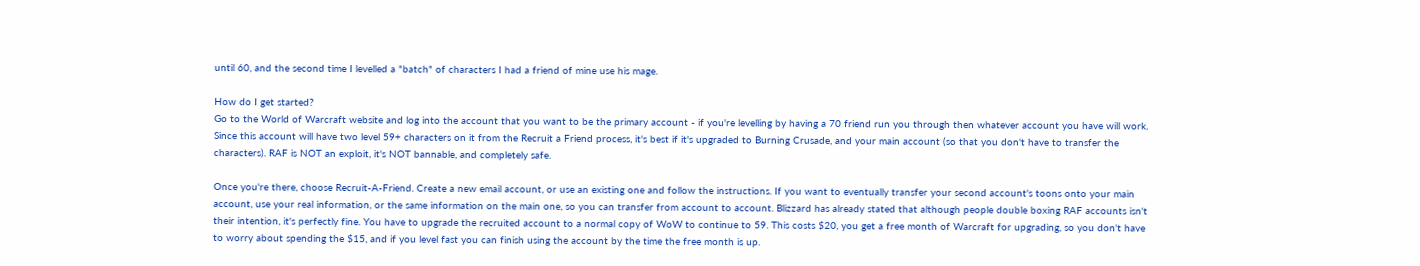until 60, and the second time I levelled a "batch" of characters I had a friend of mine use his mage.

How do I get started?
Go to the World of Warcraft website and log into the account that you want to be the primary account - if you're levelling by having a 70 friend run you through then whatever account you have will work. Since this account will have two level 59+ characters on it from the Recruit a Friend process, it's best if it's upgraded to Burning Crusade, and your main account (so that you don't have to transfer the characters). RAF is NOT an exploit, it's NOT bannable, and completely safe.

Once you're there, choose Recruit-A-Friend. Create a new email account, or use an existing one and follow the instructions. If you want to eventually transfer your second account's toons onto your main account, use your real information, or the same information on the main one, so you can transfer from account to account. Blizzard has already stated that although people double boxing RAF accounts isn't their intention, it's perfectly fine. You have to upgrade the recruited account to a normal copy of WoW to continue to 59. This costs $20, you get a free month of Warcraft for upgrading, so you don't have to worry about spending the $15, and if you level fast you can finish using the account by the time the free month is up.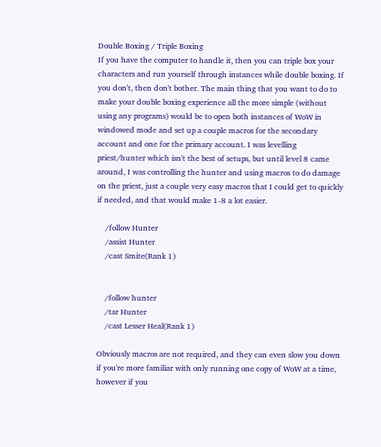Double Boxing / Triple Boxing
If you have the computer to handle it, then you can triple box your characters and run yourself through instances while double boxing. If you don't, then don't bother. The main thing that you want to do to make your double boxing experience all the more simple (without using any programs) would be to open both instances of WoW in windowed mode and set up a couple macros for the secondary account and one for the primary account. I was levelling priest/hunter which isn't the best of setups, but until level 8 came around, I was controlling the hunter and using macros to do damage on the priest, just a couple very easy macros that I could get to quickly if needed, and that would make 1-8 a lot easier.

    /follow Hunter
    /assist Hunter
    /cast Smite(Rank 1)


    /follow hunter
    /tar Hunter
    /cast Lesser Heal(Rank 1)

Obviously macros are not required, and they can even slow you down if you're more familiar with only running one copy of WoW at a time, however if you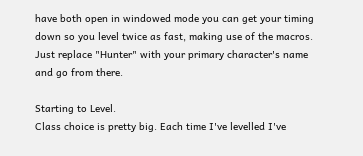have both open in windowed mode you can get your timing down so you level twice as fast, making use of the macros. Just replace "Hunter" with your primary character's name and go from there.

Starting to Level.
Class choice is pretty big. Each time I've levelled I've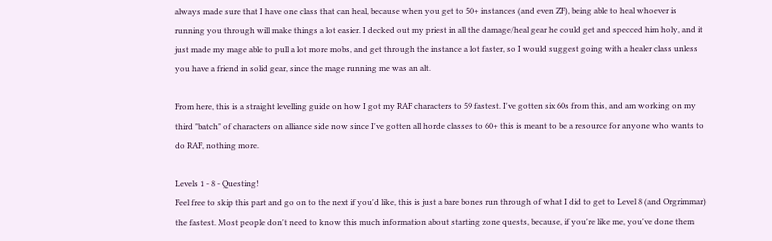always made sure that I have one class that can heal, because when you get to 50+ instances (and even ZF), being able to heal whoever is running you through will make things a lot easier. I decked out my priest in all the damage/heal gear he could get and specced him holy, and it just made my mage able to pull a lot more mobs, and get through the instance a lot faster, so I would suggest going with a healer class unless you have a friend in solid gear, since the mage running me was an alt.

From here, this is a straight levelling guide on how I got my RAF characters to 59 fastest. I've gotten six 60s from this, and am working on my third "batch" of characters on alliance side now since I've gotten all horde classes to 60+ this is meant to be a resource for anyone who wants to do RAF, nothing more.

Levels 1 - 8 - Questing!
Feel free to skip this part and go on to the next if you'd like, this is just a bare bones run through of what I did to get to Level 8 (and Orgrimmar) the fastest. Most people don't need to know this much information about starting zone quests, because, if you're like me, you've done them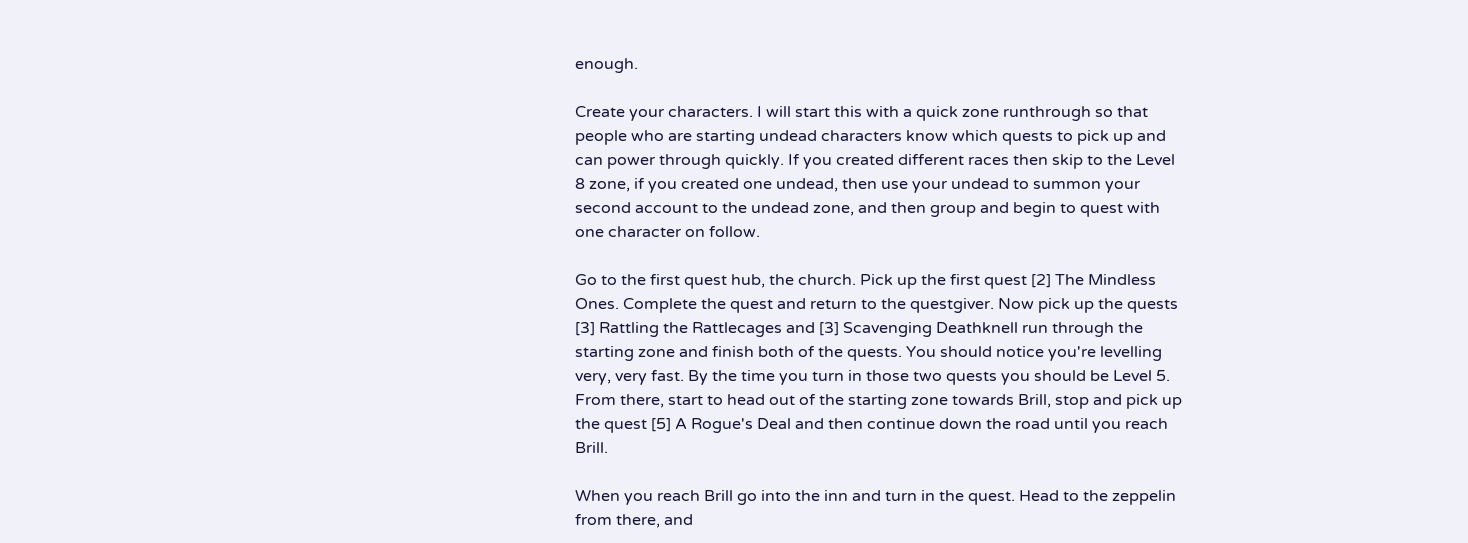enough.

Create your characters. I will start this with a quick zone runthrough so that people who are starting undead characters know which quests to pick up and can power through quickly. If you created different races then skip to the Level 8 zone, if you created one undead, then use your undead to summon your second account to the undead zone, and then group and begin to quest with one character on follow.

Go to the first quest hub, the church. Pick up the first quest [2] The Mindless Ones. Complete the quest and return to the questgiver. Now pick up the quests [3] Rattling the Rattlecages and [3] Scavenging Deathknell run through the starting zone and finish both of the quests. You should notice you're levelling very, very fast. By the time you turn in those two quests you should be Level 5. From there, start to head out of the starting zone towards Brill, stop and pick up the quest [5] A Rogue's Deal and then continue down the road until you reach Brill.

When you reach Brill go into the inn and turn in the quest. Head to the zeppelin from there, and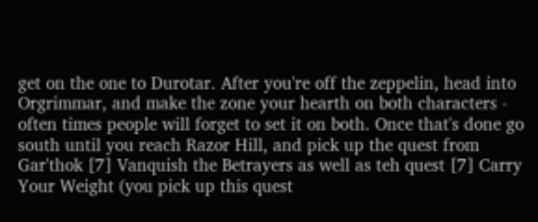get on the one to Durotar. After you're off the zeppelin, head into Orgrimmar, and make the zone your hearth on both characters - often times people will forget to set it on both. Once that's done go south until you reach Razor Hill, and pick up the quest from Gar'thok [7] Vanquish the Betrayers as well as teh quest [7] Carry Your Weight (you pick up this quest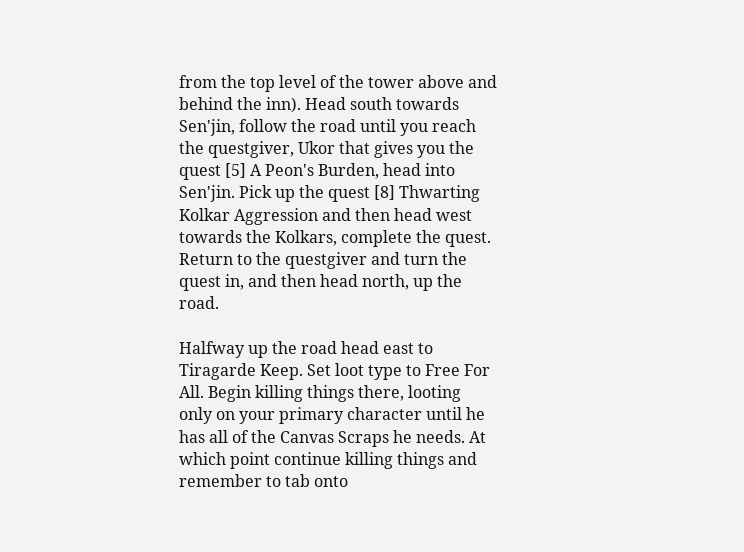from the top level of the tower above and behind the inn). Head south towards Sen'jin, follow the road until you reach the questgiver, Ukor that gives you the quest [5] A Peon's Burden, head into Sen'jin. Pick up the quest [8] Thwarting Kolkar Aggression and then head west towards the Kolkars, complete the quest. Return to the questgiver and turn the quest in, and then head north, up the road.

Halfway up the road head east to Tiragarde Keep. Set loot type to Free For All. Begin killing things there, looting only on your primary character until he has all of the Canvas Scraps he needs. At which point continue killing things and remember to tab onto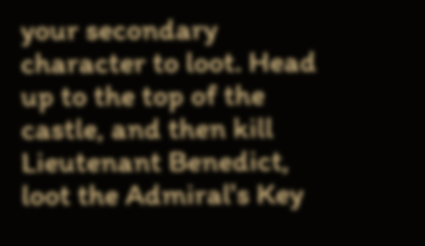your secondary character to loot. Head up to the top of the castle, and then kill Lieutenant Benedict, loot the Admiral's Key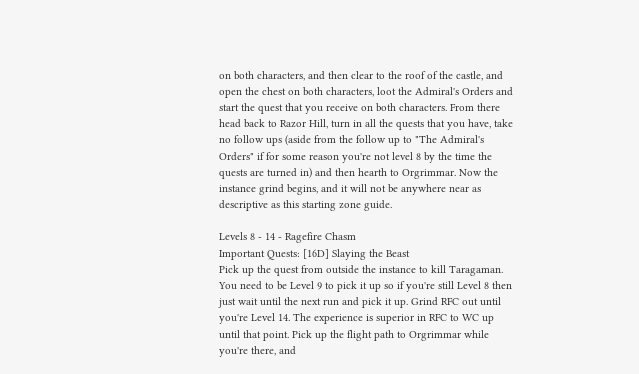on both characters, and then clear to the roof of the castle, and open the chest on both characters, loot the Admiral's Orders and start the quest that you receive on both characters. From there head back to Razor Hill, turn in all the quests that you have, take no follow ups (aside from the follow up to "The Admiral's Orders" if for some reason you're not level 8 by the time the quests are turned in) and then hearth to Orgrimmar. Now the instance grind begins, and it will not be anywhere near as descriptive as this starting zone guide.

Levels 8 - 14 - Ragefire Chasm
Important Quests: [16D] Slaying the Beast
Pick up the quest from outside the instance to kill Taragaman. You need to be Level 9 to pick it up so if you're still Level 8 then just wait until the next run and pick it up. Grind RFC out until you're Level 14. The experience is superior in RFC to WC up until that point. Pick up the flight path to Orgrimmar while you're there, and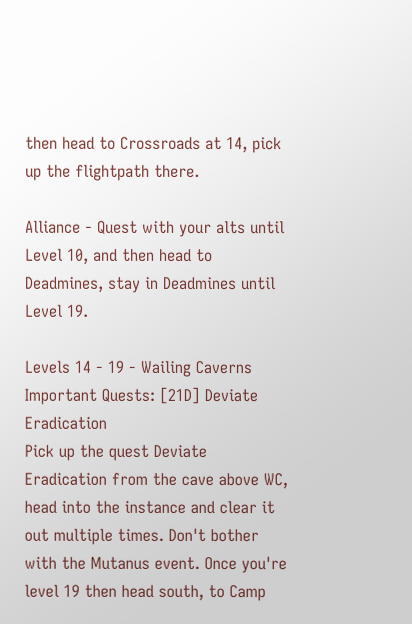then head to Crossroads at 14, pick up the flightpath there.

Alliance - Quest with your alts until Level 10, and then head to Deadmines, stay in Deadmines until Level 19.

Levels 14 - 19 - Wailing Caverns
Important Quests: [21D] Deviate Eradication
Pick up the quest Deviate Eradication from the cave above WC, head into the instance and clear it out multiple times. Don't bother with the Mutanus event. Once you're level 19 then head south, to Camp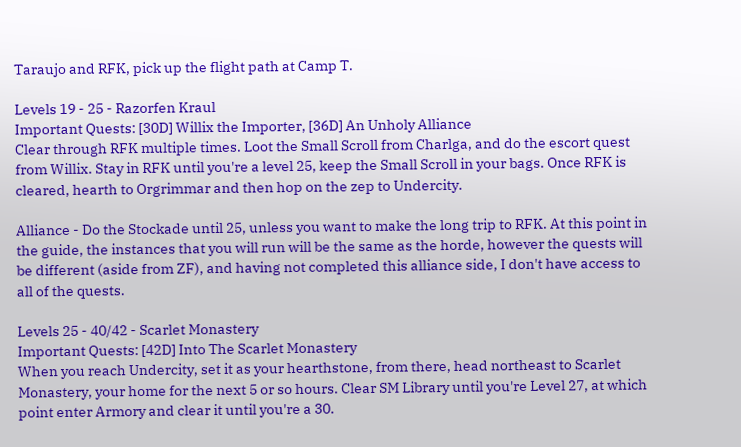Taraujo and RFK, pick up the flight path at Camp T.

Levels 19 - 25 - Razorfen Kraul
Important Quests: [30D] Willix the Importer, [36D] An Unholy Alliance
Clear through RFK multiple times. Loot the Small Scroll from Charlga, and do the escort quest from Willix. Stay in RFK until you're a level 25, keep the Small Scroll in your bags. Once RFK is cleared, hearth to Orgrimmar and then hop on the zep to Undercity.

Alliance - Do the Stockade until 25, unless you want to make the long trip to RFK. At this point in the guide, the instances that you will run will be the same as the horde, however the quests will be different (aside from ZF), and having not completed this alliance side, I don't have access to all of the quests.

Levels 25 - 40/42 - Scarlet Monastery
Important Quests: [42D] Into The Scarlet Monastery
When you reach Undercity, set it as your hearthstone, from there, head northeast to Scarlet Monastery, your home for the next 5 or so hours. Clear SM Library until you're Level 27, at which point enter Armory and clear it until you're a 30.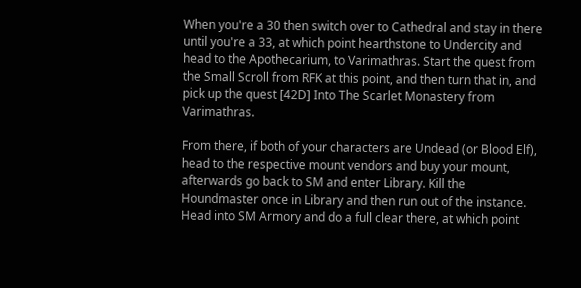When you're a 30 then switch over to Cathedral and stay in there until you're a 33, at which point hearthstone to Undercity and head to the Apothecarium, to Varimathras. Start the quest from the Small Scroll from RFK at this point, and then turn that in, and pick up the quest [42D] Into The Scarlet Monastery from Varimathras.

From there, if both of your characters are Undead (or Blood Elf), head to the respective mount vendors and buy your mount, afterwards go back to SM and enter Library. Kill the Houndmaster once in Library and then run out of the instance. Head into SM Armory and do a full clear there, at which point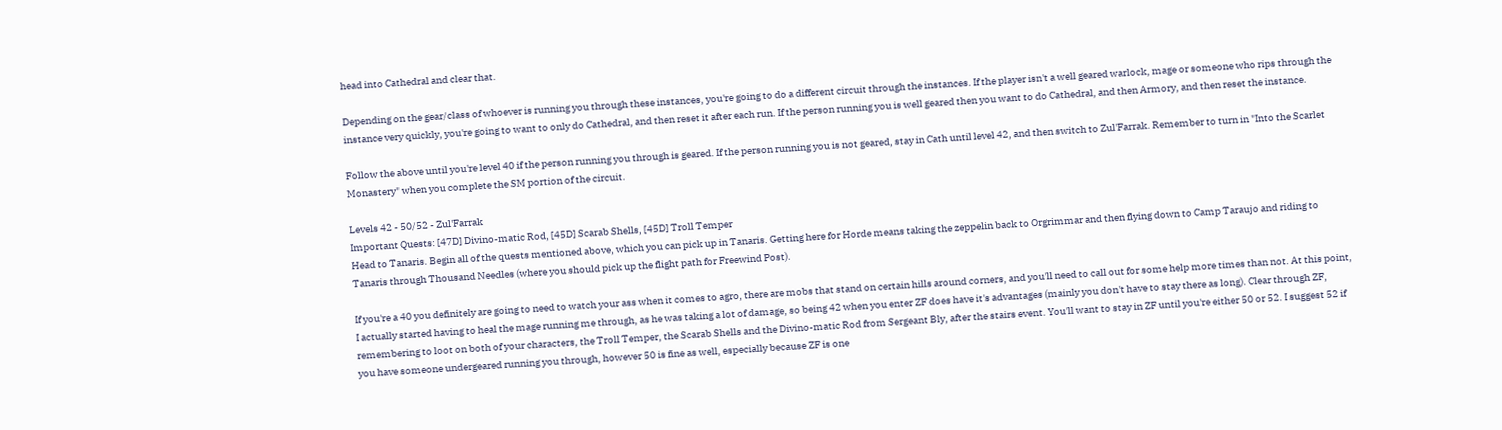head into Cathedral and clear that.

Depending on the gear/class of whoever is running you through these instances, you're going to do a different circuit through the instances. If the player isn't a well geared warlock, mage or someone who rips through the instance very quickly, you're going to want to only do Cathedral, and then reset it after each run. If the person running you is well geared then you want to do Cathedral, and then Armory, and then reset the instance.

Follow the above until you're level 40 if the person running you through is geared. If the person running you is not geared, stay in Cath until level 42, and then switch to Zul'Farrak. Remember to turn in "Into the Scarlet Monastery" when you complete the SM portion of the circuit.

Levels 42 - 50/52 - Zul'Farrak
Important Quests: [47D] Divino-matic Rod, [45D] Scarab Shells, [45D] Troll Temper
Head to Tanaris. Begin all of the quests mentioned above, which you can pick up in Tanaris. Getting here for Horde means taking the zeppelin back to Orgrimmar and then flying down to Camp Taraujo and riding to Tanaris through Thousand Needles (where you should pick up the flight path for Freewind Post).

If you're a 40 you definitely are going to need to watch your ass when it comes to agro, there are mobs that stand on certain hills around corners, and you'll need to call out for some help more times than not. At this point, I actually started having to heal the mage running me through, as he was taking a lot of damage, so being 42 when you enter ZF does have it's advantages (mainly you don't have to stay there as long). Clear through ZF, remembering to loot on both of your characters, the Troll Temper, the Scarab Shells and the Divino-matic Rod from Sergeant Bly, after the stairs event. You'll want to stay in ZF until you're either 50 or 52. I suggest 52 if you have someone undergeared running you through, however 50 is fine as well, especially because ZF is one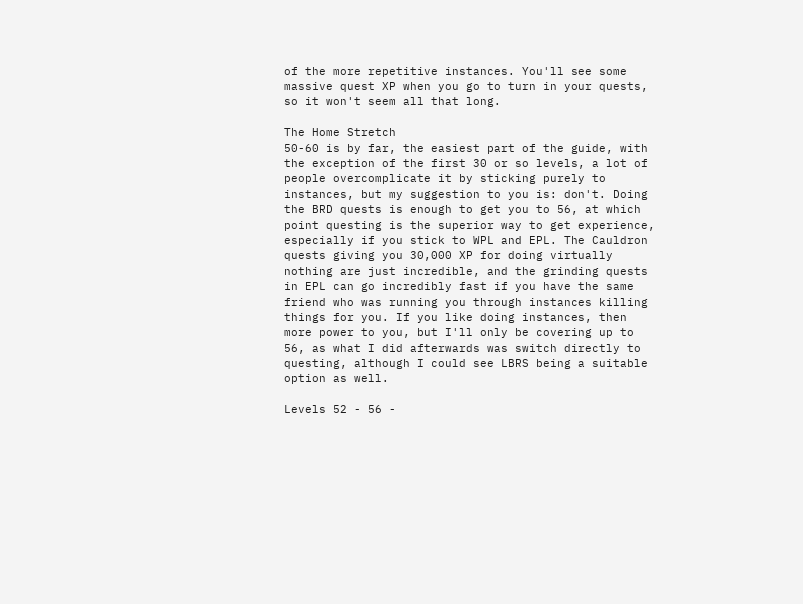of the more repetitive instances. You'll see some massive quest XP when you go to turn in your quests, so it won't seem all that long.

The Home Stretch
50-60 is by far, the easiest part of the guide, with the exception of the first 30 or so levels, a lot of people overcomplicate it by sticking purely to instances, but my suggestion to you is: don't. Doing the BRD quests is enough to get you to 56, at which point questing is the superior way to get experience, especially if you stick to WPL and EPL. The Cauldron quests giving you 30,000 XP for doing virtually nothing are just incredible, and the grinding quests in EPL can go incredibly fast if you have the same friend who was running you through instances killing things for you. If you like doing instances, then more power to you, but I'll only be covering up to 56, as what I did afterwards was switch directly to questing, although I could see LBRS being a suitable option as well.

Levels 52 - 56 -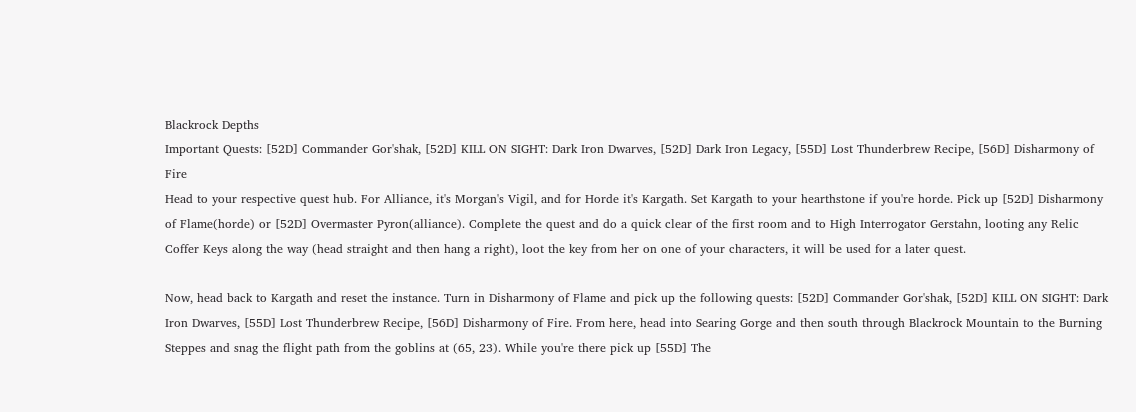Blackrock Depths
Important Quests: [52D] Commander Gor'shak, [52D] KILL ON SIGHT: Dark Iron Dwarves, [52D] Dark Iron Legacy, [55D] Lost Thunderbrew Recipe, [56D] Disharmony of Fire
Head to your respective quest hub. For Alliance, it's Morgan's Vigil, and for Horde it's Kargath. Set Kargath to your hearthstone if you're horde. Pick up [52D] Disharmony of Flame(horde) or [52D] Overmaster Pyron(alliance). Complete the quest and do a quick clear of the first room and to High Interrogator Gerstahn, looting any Relic Coffer Keys along the way (head straight and then hang a right), loot the key from her on one of your characters, it will be used for a later quest.

Now, head back to Kargath and reset the instance. Turn in Disharmony of Flame and pick up the following quests: [52D] Commander Gor'shak, [52D] KILL ON SIGHT: Dark Iron Dwarves, [55D] Lost Thunderbrew Recipe, [56D] Disharmony of Fire. From here, head into Searing Gorge and then south through Blackrock Mountain to the Burning Steppes and snag the flight path from the goblins at (65, 23). While you're there pick up [55D] The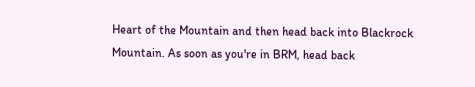Heart of the Mountain and then head back into Blackrock Mountain. As soon as you're in BRM, head back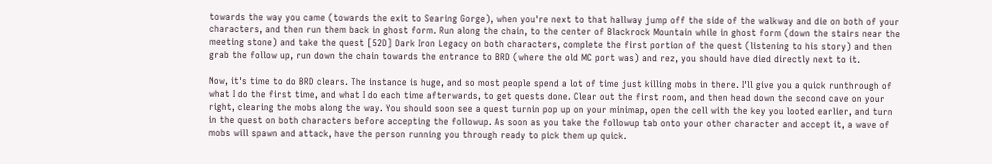towards the way you came (towards the exit to Searing Gorge), when you're next to that hallway jump off the side of the walkway and die on both of your characters, and then run them back in ghost form. Run along the chain, to the center of Blackrock Mountain while in ghost form (down the stairs near the meeting stone) and take the quest [52D] Dark Iron Legacy on both characters, complete the first portion of the quest (listening to his story) and then grab the follow up, run down the chain towards the entrance to BRD (where the old MC port was) and rez, you should have died directly next to it.

Now, it's time to do BRD clears. The instance is huge, and so most people spend a lot of time just killing mobs in there. I'll give you a quick runthrough of what I do the first time, and what I do each time afterwards, to get quests done. Clear out the first room, and then head down the second cave on your right, clearing the mobs along the way. You should soon see a quest turnin pop up on your minimap, open the cell with the key you looted earlier, and turn in the quest on both characters before accepting the followup. As soon as you take the followup tab onto your other character and accept it, a wave of mobs will spawn and attack, have the person running you through ready to pick them up quick.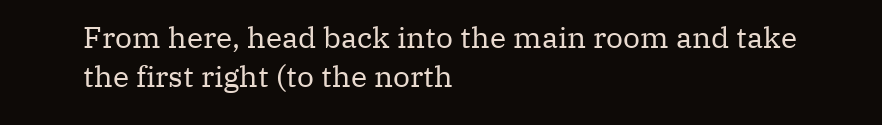From here, head back into the main room and take the first right (to the north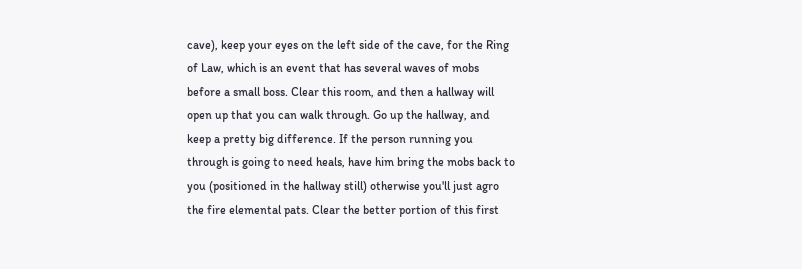cave), keep your eyes on the left side of the cave, for the Ring of Law, which is an event that has several waves of mobs before a small boss. Clear this room, and then a hallway will open up that you can walk through. Go up the hallway, and keep a pretty big difference. If the person running you through is going to need heals, have him bring the mobs back to you (positioned in the hallway still) otherwise you'll just agro the fire elemental pats. Clear the better portion of this first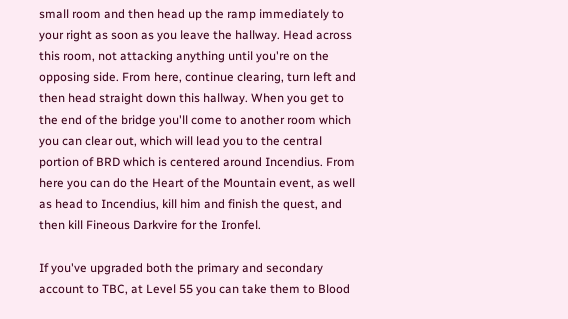small room and then head up the ramp immediately to your right as soon as you leave the hallway. Head across this room, not attacking anything until you're on the opposing side. From here, continue clearing, turn left and then head straight down this hallway. When you get to the end of the bridge you'll come to another room which you can clear out, which will lead you to the central portion of BRD which is centered around Incendius. From here you can do the Heart of the Mountain event, as well as head to Incendius, kill him and finish the quest, and then kill Fineous Darkvire for the Ironfel.

If you've upgraded both the primary and secondary account to TBC, at Level 55 you can take them to Blood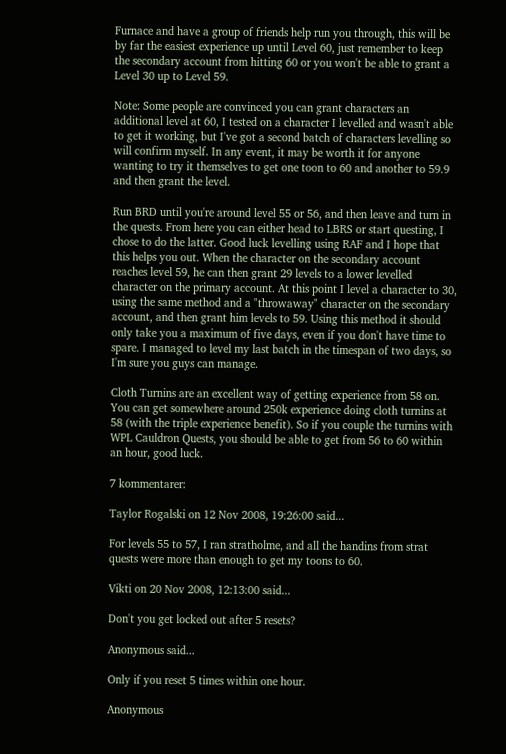Furnace and have a group of friends help run you through, this will be by far the easiest experience up until Level 60, just remember to keep the secondary account from hitting 60 or you won't be able to grant a Level 30 up to Level 59.

Note: Some people are convinced you can grant characters an additional level at 60, I tested on a character I levelled and wasn't able to get it working, but I've got a second batch of characters levelling so will confirm myself. In any event, it may be worth it for anyone wanting to try it themselves to get one toon to 60 and another to 59.9 and then grant the level.

Run BRD until you're around level 55 or 56, and then leave and turn in the quests. From here you can either head to LBRS or start questing, I chose to do the latter. Good luck levelling using RAF and I hope that this helps you out. When the character on the secondary account reaches level 59, he can then grant 29 levels to a lower levelled character on the primary account. At this point I level a character to 30, using the same method and a "throwaway" character on the secondary account, and then grant him levels to 59. Using this method it should only take you a maximum of five days, even if you don't have time to spare. I managed to level my last batch in the timespan of two days, so I'm sure you guys can manage.

Cloth Turnins are an excellent way of getting experience from 58 on. You can get somewhere around 250k experience doing cloth turnins at 58 (with the triple experience benefit). So if you couple the turnins with WPL Cauldron Quests, you should be able to get from 56 to 60 within an hour, good luck.

7 kommentarer:

Taylor Rogalski on 12 Nov 2008, 19:26:00 said...

For levels 55 to 57, I ran stratholme, and all the handins from strat quests were more than enough to get my toons to 60.

Vikti on 20 Nov 2008, 12:13:00 said...

Don't you get locked out after 5 resets?

Anonymous said...

Only if you reset 5 times within one hour.

Anonymous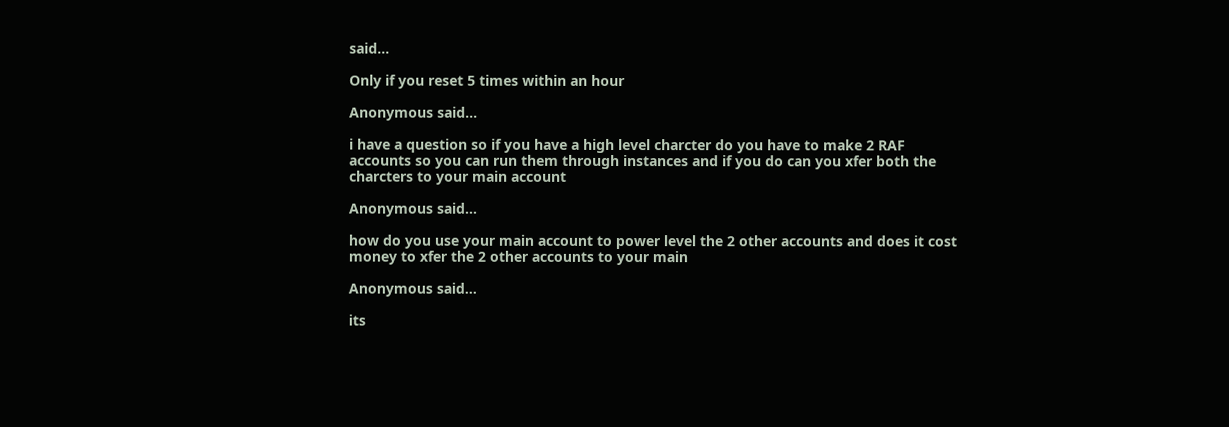said...

Only if you reset 5 times within an hour

Anonymous said...

i have a question so if you have a high level charcter do you have to make 2 RAF accounts so you can run them through instances and if you do can you xfer both the charcters to your main account

Anonymous said...

how do you use your main account to power level the 2 other accounts and does it cost money to xfer the 2 other accounts to your main

Anonymous said...

its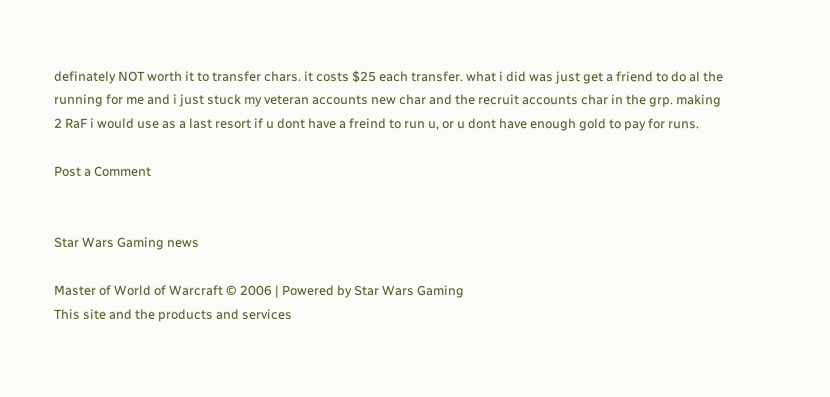definately NOT worth it to transfer chars. it costs $25 each transfer. what i did was just get a friend to do al the running for me and i just stuck my veteran accounts new char and the recruit accounts char in the grp. making 2 RaF i would use as a last resort if u dont have a freind to run u, or u dont have enough gold to pay for runs.

Post a Comment


Star Wars Gaming news

Master of World of Warcraft © 2006 | Powered by Star Wars Gaming
This site and the products and services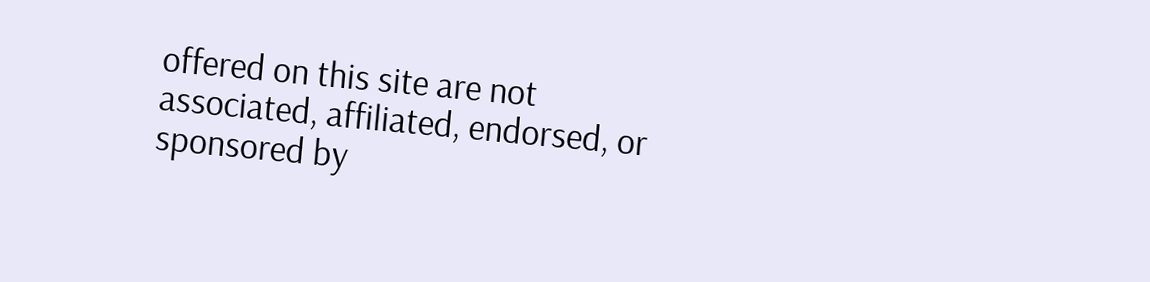offered on this site are not associated, affiliated, endorsed, or sponsored by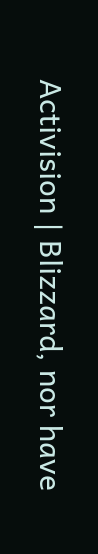Activision | Blizzard, nor have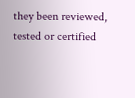they been reviewed, tested or certified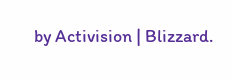by Activision | Blizzard.